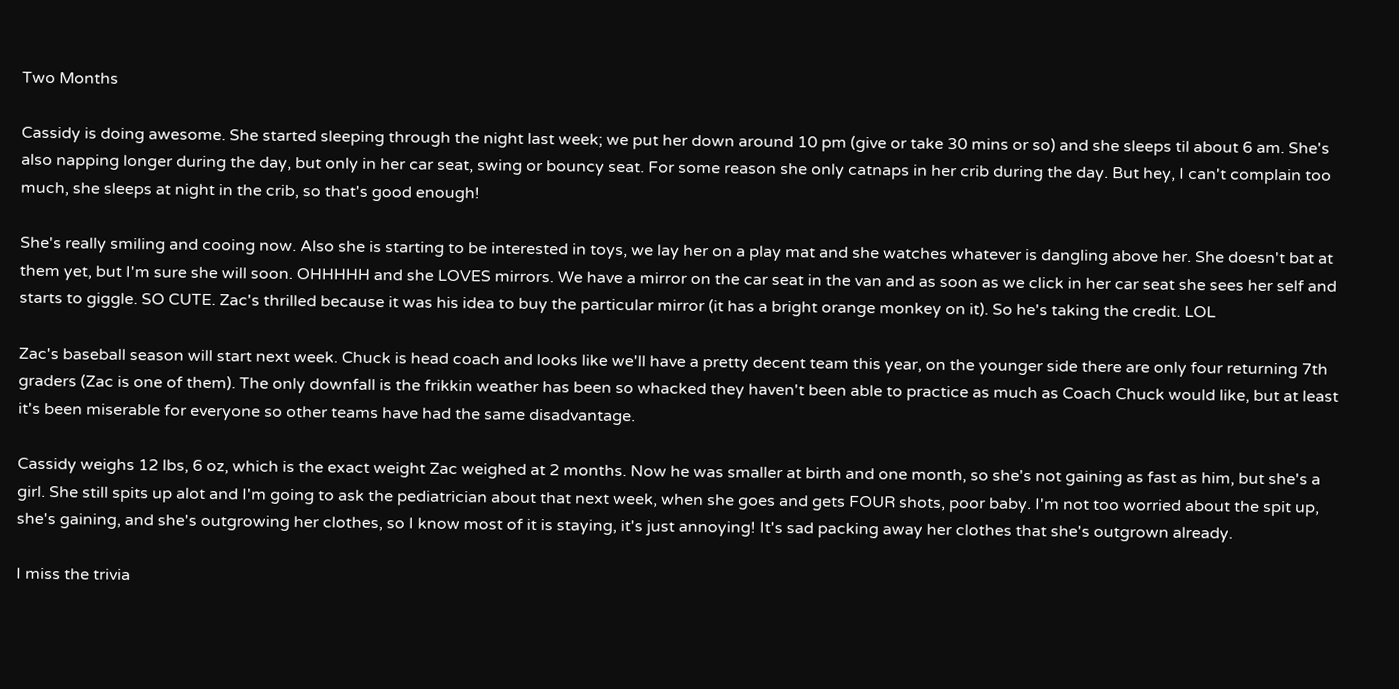Two Months

Cassidy is doing awesome. She started sleeping through the night last week; we put her down around 10 pm (give or take 30 mins or so) and she sleeps til about 6 am. She's also napping longer during the day, but only in her car seat, swing or bouncy seat. For some reason she only catnaps in her crib during the day. But hey, I can't complain too much, she sleeps at night in the crib, so that's good enough!

She's really smiling and cooing now. Also she is starting to be interested in toys, we lay her on a play mat and she watches whatever is dangling above her. She doesn't bat at them yet, but I'm sure she will soon. OHHHHH and she LOVES mirrors. We have a mirror on the car seat in the van and as soon as we click in her car seat she sees her self and starts to giggle. SO CUTE. Zac's thrilled because it was his idea to buy the particular mirror (it has a bright orange monkey on it). So he's taking the credit. LOL

Zac's baseball season will start next week. Chuck is head coach and looks like we'll have a pretty decent team this year, on the younger side there are only four returning 7th graders (Zac is one of them). The only downfall is the frikkin weather has been so whacked they haven't been able to practice as much as Coach Chuck would like, but at least it's been miserable for everyone so other teams have had the same disadvantage.

Cassidy weighs 12 lbs, 6 oz, which is the exact weight Zac weighed at 2 months. Now he was smaller at birth and one month, so she's not gaining as fast as him, but she's a girl. She still spits up alot and I'm going to ask the pediatrician about that next week, when she goes and gets FOUR shots, poor baby. I'm not too worried about the spit up, she's gaining, and she's outgrowing her clothes, so I know most of it is staying, it's just annoying! It's sad packing away her clothes that she's outgrown already.

I miss the trivia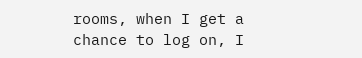rooms, when I get a chance to log on, I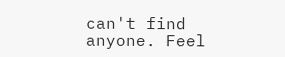can't find anyone. Feel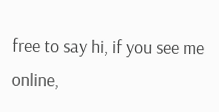free to say hi, if you see me online,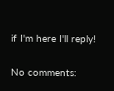if I'm here I'll reply!

No comments: